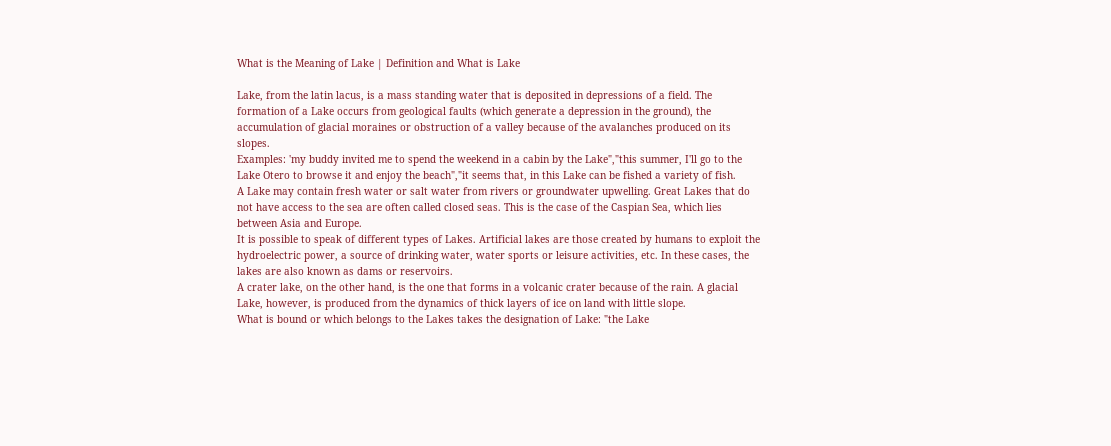What is the Meaning of Lake | Definition and What is Lake

Lake, from the latin lacus, is a mass standing water that is deposited in depressions of a field. The formation of a Lake occurs from geological faults (which generate a depression in the ground), the accumulation of glacial moraines or obstruction of a valley because of the avalanches produced on its slopes.
Examples: 'my buddy invited me to spend the weekend in a cabin by the Lake","this summer, I'll go to the Lake Otero to browse it and enjoy the beach","it seems that, in this Lake can be fished a variety of fish.
A Lake may contain fresh water or salt water from rivers or groundwater upwelling. Great Lakes that do not have access to the sea are often called closed seas. This is the case of the Caspian Sea, which lies between Asia and Europe.
It is possible to speak of different types of Lakes. Artificial lakes are those created by humans to exploit the hydroelectric power, a source of drinking water, water sports or leisure activities, etc. In these cases, the lakes are also known as dams or reservoirs.
A crater lake, on the other hand, is the one that forms in a volcanic crater because of the rain. A glacial Lake, however, is produced from the dynamics of thick layers of ice on land with little slope.
What is bound or which belongs to the Lakes takes the designation of Lake: "the Lake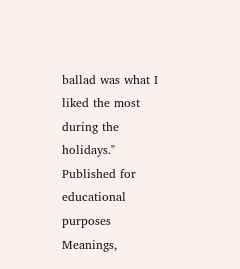ballad was what I liked the most during the holidays."
Published for educational purposes
Meanings,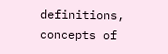definitions, concepts of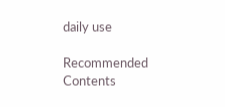daily use

Recommended Contents